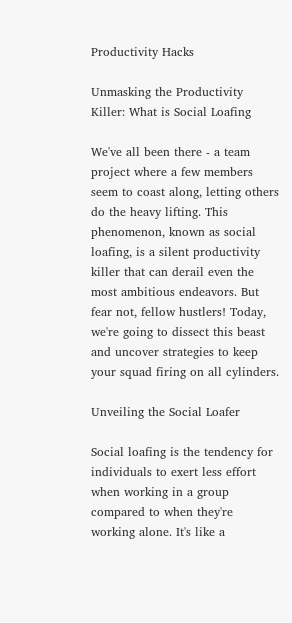Productivity Hacks

Unmasking the Productivity Killer: What is Social Loafing

We've all been there - a team project where a few members seem to coast along, letting others do the heavy lifting. This phenomenon, known as social loafing, is a silent productivity killer that can derail even the most ambitious endeavors. But fear not, fellow hustlers! Today, we're going to dissect this beast and uncover strategies to keep your squad firing on all cylinders.

Unveiling the Social Loafer

Social loafing is the tendency for individuals to exert less effort when working in a group compared to when they're working alone. It's like a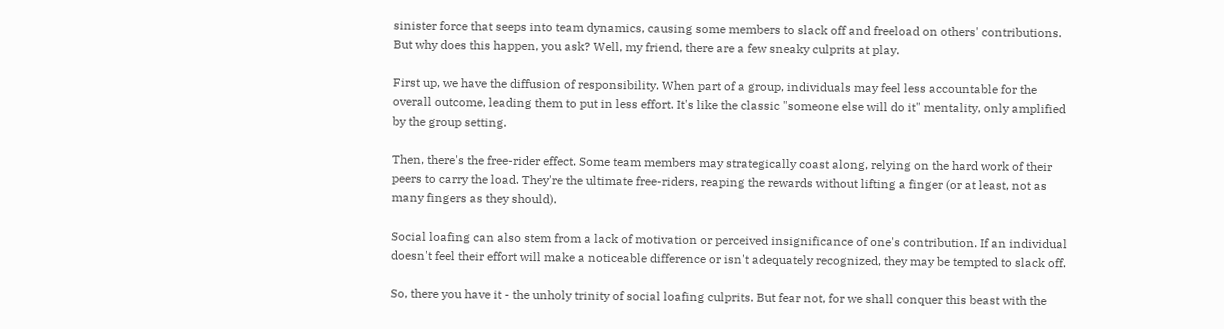sinister force that seeps into team dynamics, causing some members to slack off and freeload on others' contributions. But why does this happen, you ask? Well, my friend, there are a few sneaky culprits at play.

First up, we have the diffusion of responsibility. When part of a group, individuals may feel less accountable for the overall outcome, leading them to put in less effort. It's like the classic "someone else will do it" mentality, only amplified by the group setting.

Then, there's the free-rider effect. Some team members may strategically coast along, relying on the hard work of their peers to carry the load. They're the ultimate free-riders, reaping the rewards without lifting a finger (or at least, not as many fingers as they should).

Social loafing can also stem from a lack of motivation or perceived insignificance of one's contribution. If an individual doesn't feel their effort will make a noticeable difference or isn't adequately recognized, they may be tempted to slack off.

So, there you have it - the unholy trinity of social loafing culprits. But fear not, for we shall conquer this beast with the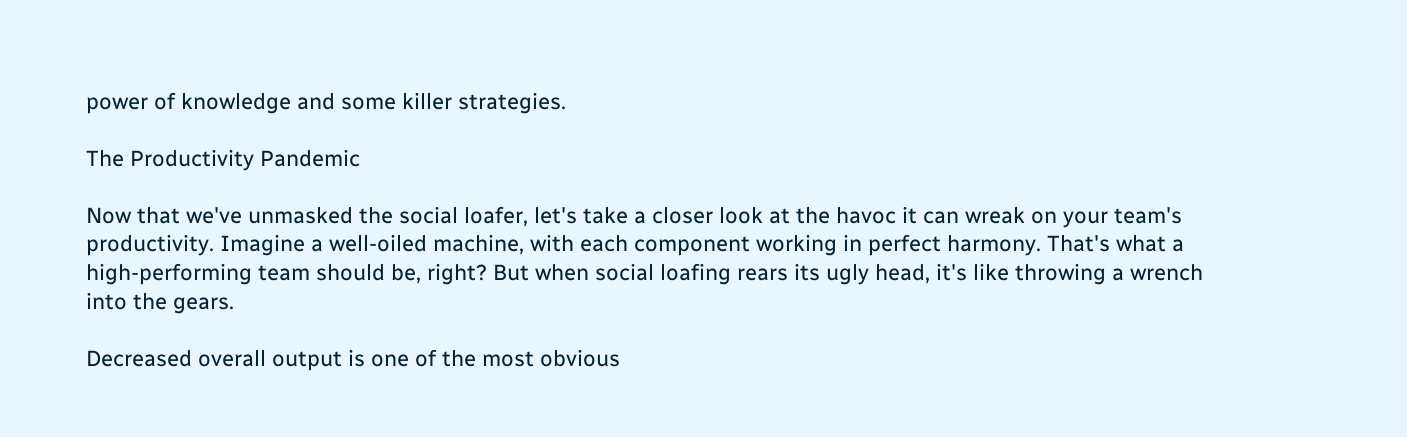power of knowledge and some killer strategies.

The Productivity Pandemic

Now that we've unmasked the social loafer, let's take a closer look at the havoc it can wreak on your team's productivity. Imagine a well-oiled machine, with each component working in perfect harmony. That's what a high-performing team should be, right? But when social loafing rears its ugly head, it's like throwing a wrench into the gears.

Decreased overall output is one of the most obvious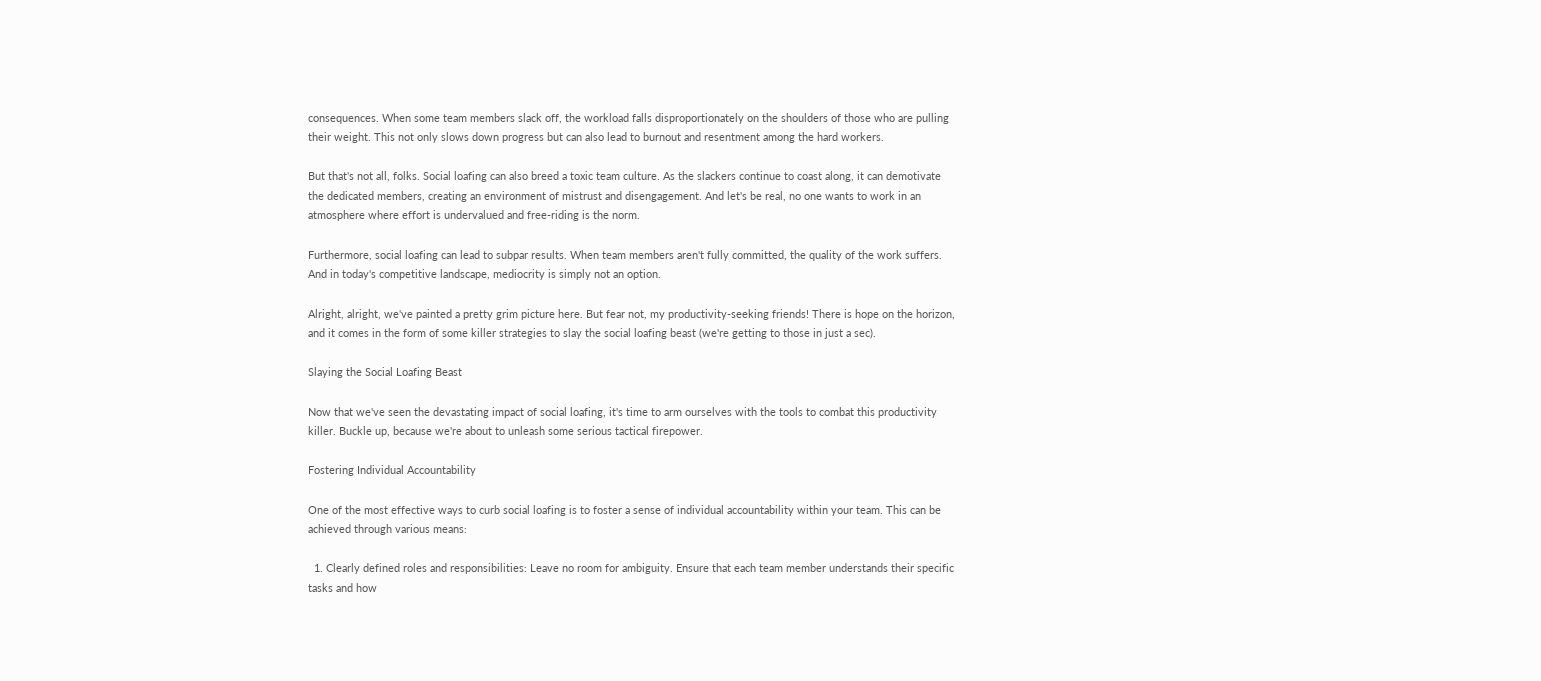consequences. When some team members slack off, the workload falls disproportionately on the shoulders of those who are pulling their weight. This not only slows down progress but can also lead to burnout and resentment among the hard workers.

But that's not all, folks. Social loafing can also breed a toxic team culture. As the slackers continue to coast along, it can demotivate the dedicated members, creating an environment of mistrust and disengagement. And let's be real, no one wants to work in an atmosphere where effort is undervalued and free-riding is the norm.

Furthermore, social loafing can lead to subpar results. When team members aren't fully committed, the quality of the work suffers. And in today's competitive landscape, mediocrity is simply not an option.

Alright, alright, we've painted a pretty grim picture here. But fear not, my productivity-seeking friends! There is hope on the horizon, and it comes in the form of some killer strategies to slay the social loafing beast (we're getting to those in just a sec).

Slaying the Social Loafing Beast

Now that we've seen the devastating impact of social loafing, it's time to arm ourselves with the tools to combat this productivity killer. Buckle up, because we're about to unleash some serious tactical firepower.

Fostering Individual Accountability

One of the most effective ways to curb social loafing is to foster a sense of individual accountability within your team. This can be achieved through various means:

  1. Clearly defined roles and responsibilities: Leave no room for ambiguity. Ensure that each team member understands their specific tasks and how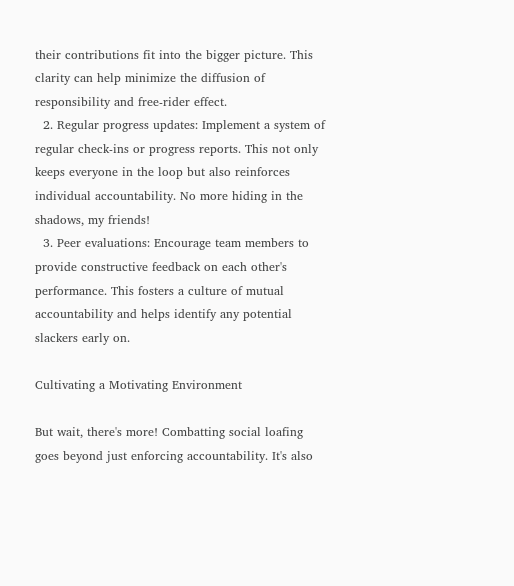their contributions fit into the bigger picture. This clarity can help minimize the diffusion of responsibility and free-rider effect.
  2. Regular progress updates: Implement a system of regular check-ins or progress reports. This not only keeps everyone in the loop but also reinforces individual accountability. No more hiding in the shadows, my friends!
  3. Peer evaluations: Encourage team members to provide constructive feedback on each other's performance. This fosters a culture of mutual accountability and helps identify any potential slackers early on.

Cultivating a Motivating Environment

But wait, there's more! Combatting social loafing goes beyond just enforcing accountability. It's also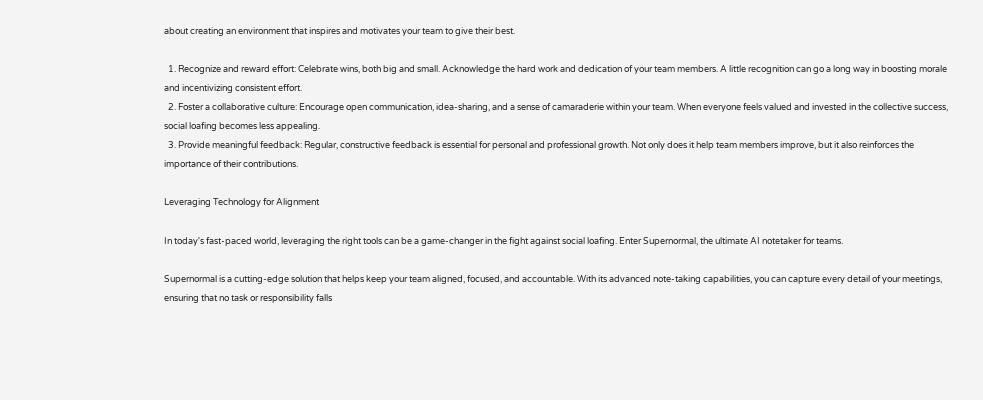about creating an environment that inspires and motivates your team to give their best.

  1. Recognize and reward effort: Celebrate wins, both big and small. Acknowledge the hard work and dedication of your team members. A little recognition can go a long way in boosting morale and incentivizing consistent effort.
  2. Foster a collaborative culture: Encourage open communication, idea-sharing, and a sense of camaraderie within your team. When everyone feels valued and invested in the collective success, social loafing becomes less appealing.
  3. Provide meaningful feedback: Regular, constructive feedback is essential for personal and professional growth. Not only does it help team members improve, but it also reinforces the importance of their contributions.

Leveraging Technology for Alignment

In today's fast-paced world, leveraging the right tools can be a game-changer in the fight against social loafing. Enter Supernormal, the ultimate AI notetaker for teams.

Supernormal is a cutting-edge solution that helps keep your team aligned, focused, and accountable. With its advanced note-taking capabilities, you can capture every detail of your meetings, ensuring that no task or responsibility falls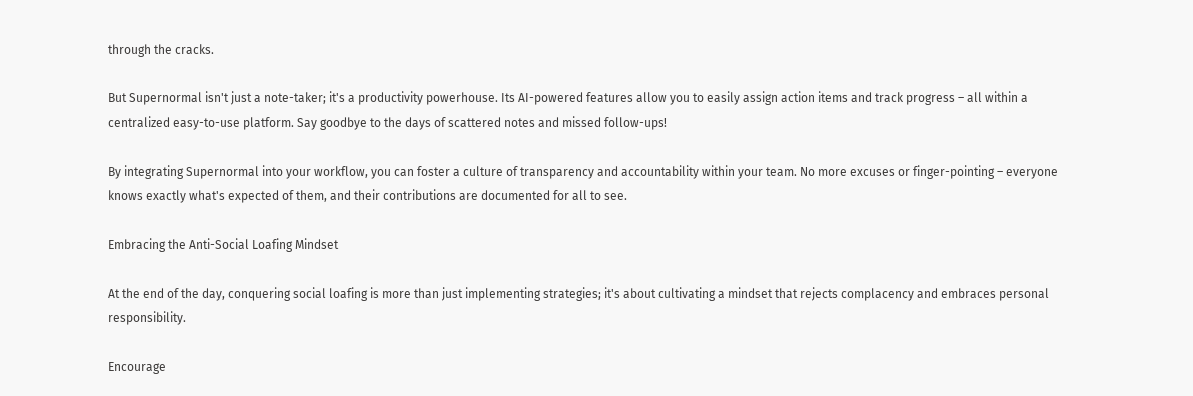through the cracks.

But Supernormal isn't just a note-taker; it's a productivity powerhouse. Its AI-powered features allow you to easily assign action items and track progress – all within a centralized easy-to-use platform. Say goodbye to the days of scattered notes and missed follow-ups!

By integrating Supernormal into your workflow, you can foster a culture of transparency and accountability within your team. No more excuses or finger-pointing – everyone knows exactly what's expected of them, and their contributions are documented for all to see.

Embracing the Anti-Social Loafing Mindset

At the end of the day, conquering social loafing is more than just implementing strategies; it's about cultivating a mindset that rejects complacency and embraces personal responsibility.

Encourage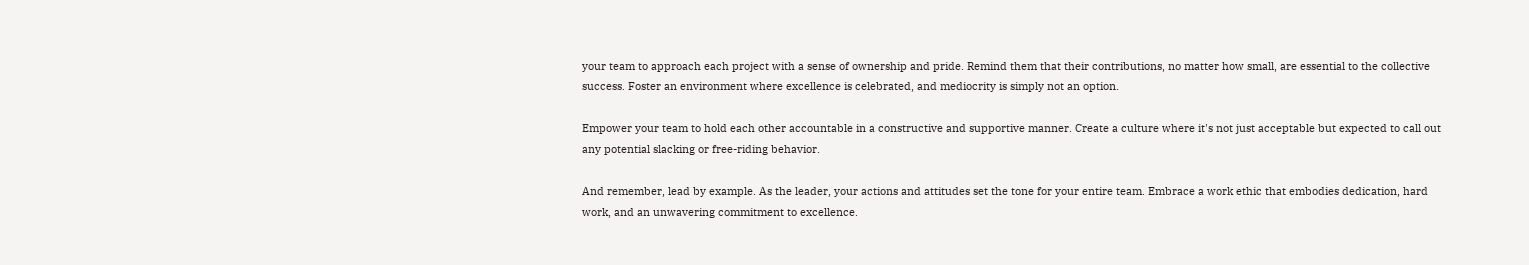your team to approach each project with a sense of ownership and pride. Remind them that their contributions, no matter how small, are essential to the collective success. Foster an environment where excellence is celebrated, and mediocrity is simply not an option.

Empower your team to hold each other accountable in a constructive and supportive manner. Create a culture where it's not just acceptable but expected to call out any potential slacking or free-riding behavior.

And remember, lead by example. As the leader, your actions and attitudes set the tone for your entire team. Embrace a work ethic that embodies dedication, hard work, and an unwavering commitment to excellence.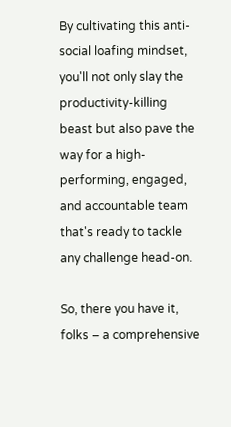By cultivating this anti-social loafing mindset, you'll not only slay the productivity-killing beast but also pave the way for a high-performing, engaged, and accountable team that's ready to tackle any challenge head-on.

So, there you have it, folks – a comprehensive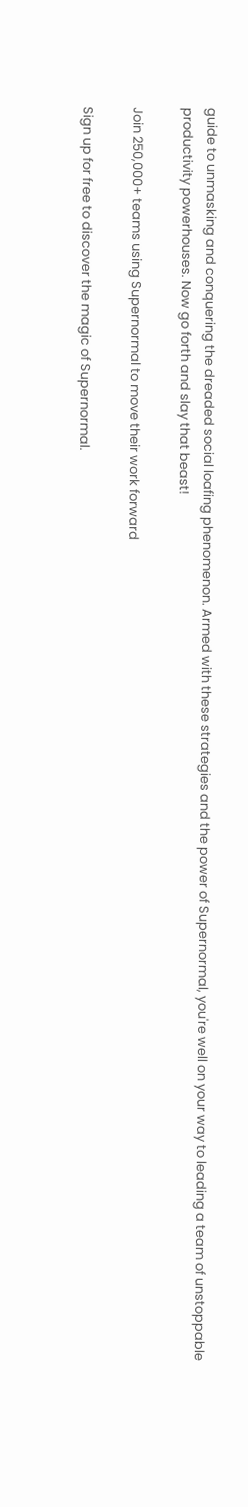guide to unmasking and conquering the dreaded social loafing phenomenon. Armed with these strategies and the power of Supernormal, you're well on your way to leading a team of unstoppable productivity powerhouses. Now go forth and slay that beast!

Join 250,000+ teams using Supernormal to move their work forward

Sign up for free to discover the magic of Supernormal.